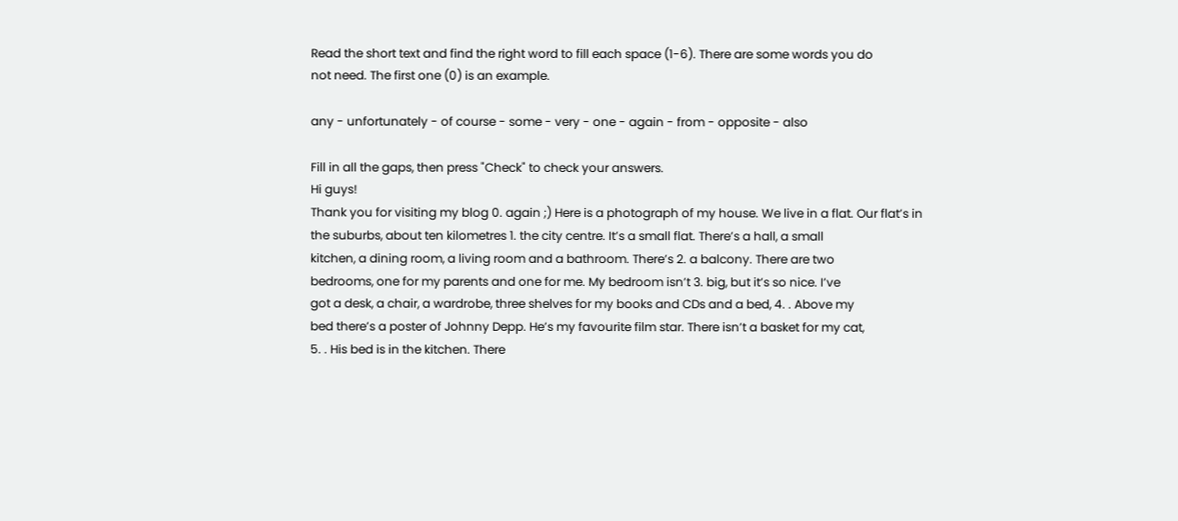Read the short text and find the right word to fill each space (1-6). There are some words you do
not need. The first one (0) is an example.

any - unfortunately - of course - some - very - one - again - from - opposite - also

Fill in all the gaps, then press "Check" to check your answers.
Hi guys!
Thank you for visiting my blog 0. again ;) Here is a photograph of my house. We live in a flat. Our flat’s in
the suburbs, about ten kilometres 1. the city centre. It’s a small flat. There’s a hall, a small
kitchen, a dining room, a living room and a bathroom. There’s 2. a balcony. There are two
bedrooms, one for my parents and one for me. My bedroom isn’t 3. big, but it’s so nice. I’ve
got a desk, a chair, a wardrobe, three shelves for my books and CDs and a bed, 4. . Above my
bed there’s a poster of Johnny Depp. He’s my favourite film star. There isn’t a basket for my cat,
5. . His bed is in the kitchen. There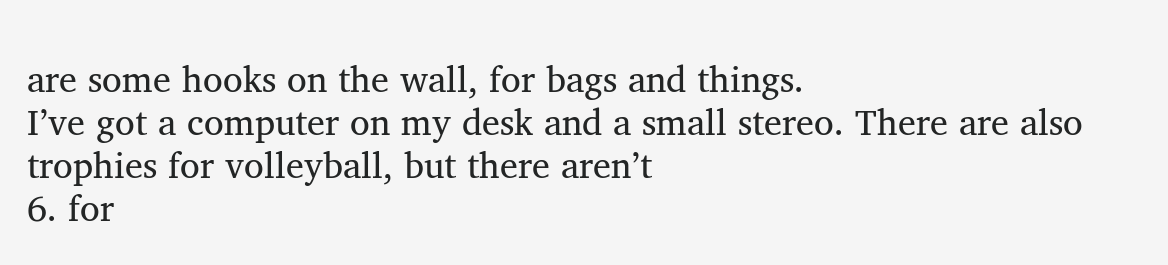are some hooks on the wall, for bags and things.
I’ve got a computer on my desk and a small stereo. There are also trophies for volleyball, but there aren’t
6. for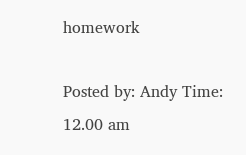homework

Posted by: Andy Time: 12.00 am